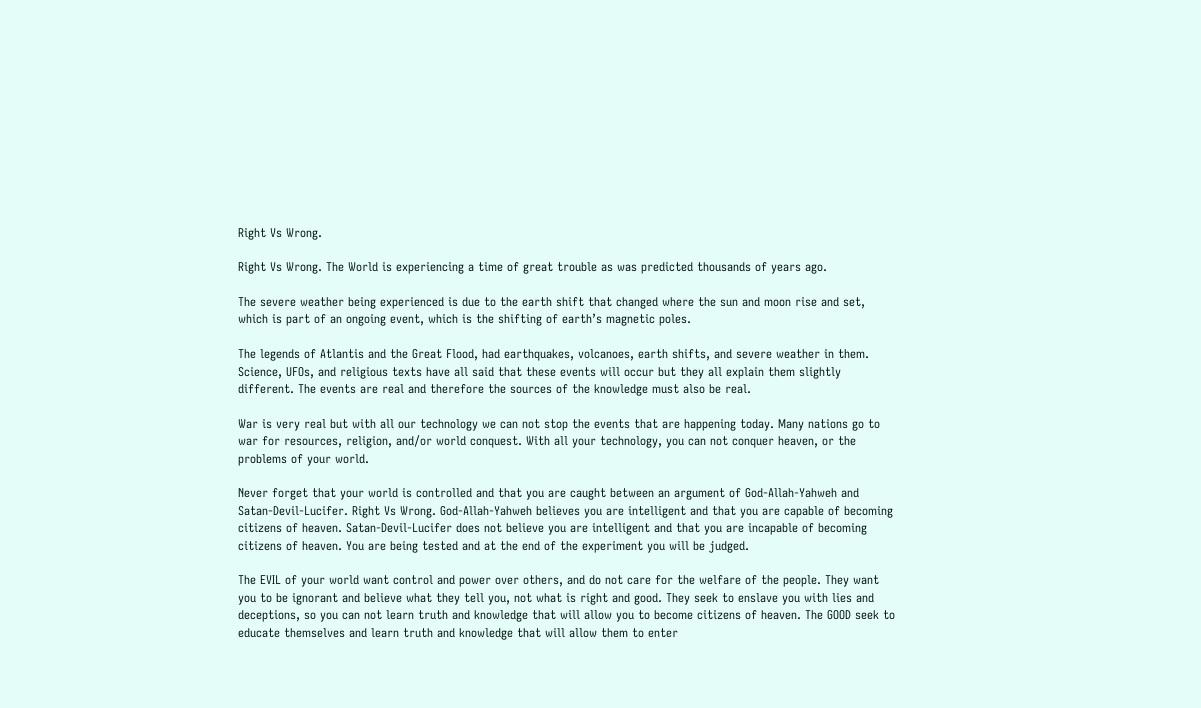Right Vs Wrong.

Right Vs Wrong. The World is experiencing a time of great trouble as was predicted thousands of years ago.

The severe weather being experienced is due to the earth shift that changed where the sun and moon rise and set, which is part of an ongoing event, which is the shifting of earth’s magnetic poles.

The legends of Atlantis and the Great Flood, had earthquakes, volcanoes, earth shifts, and severe weather in them. Science, UFOs, and religious texts have all said that these events will occur but they all explain them slightly different. The events are real and therefore the sources of the knowledge must also be real.

War is very real but with all our technology we can not stop the events that are happening today. Many nations go to war for resources, religion, and/or world conquest. With all your technology, you can not conquer heaven, or the problems of your world.

Never forget that your world is controlled and that you are caught between an argument of God-Allah-Yahweh and Satan-Devil-Lucifer. Right Vs Wrong. God-Allah-Yahweh believes you are intelligent and that you are capable of becoming citizens of heaven. Satan-Devil-Lucifer does not believe you are intelligent and that you are incapable of becoming citizens of heaven. You are being tested and at the end of the experiment you will be judged.

The EVIL of your world want control and power over others, and do not care for the welfare of the people. They want you to be ignorant and believe what they tell you, not what is right and good. They seek to enslave you with lies and deceptions, so you can not learn truth and knowledge that will allow you to become citizens of heaven. The GOOD seek to educate themselves and learn truth and knowledge that will allow them to enter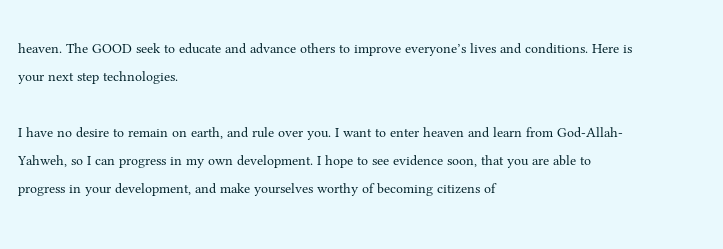heaven. The GOOD seek to educate and advance others to improve everyone’s lives and conditions. Here is your next step technologies.

I have no desire to remain on earth, and rule over you. I want to enter heaven and learn from God-Allah-Yahweh, so I can progress in my own development. I hope to see evidence soon, that you are able to progress in your development, and make yourselves worthy of becoming citizens of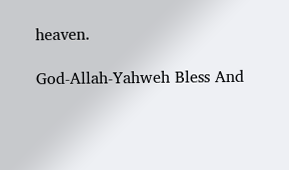heaven.

God-Allah-Yahweh Bless And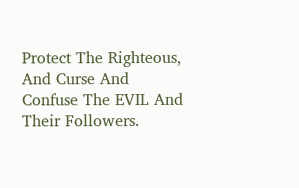Protect The Righteous, And Curse And Confuse The EVIL And Their Followers.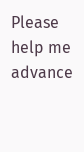Please help me advance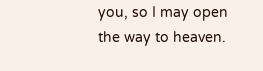you, so I may open the way to heaven.